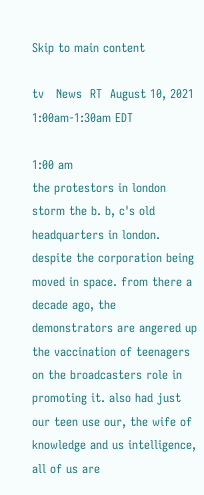Skip to main content

tv   News  RT  August 10, 2021 1:00am-1:30am EDT

1:00 am
the protestors in london storm the b. b, c's old headquarters in london. despite the corporation being moved in space. from there a decade ago, the demonstrators are angered up the vaccination of teenagers on the broadcasters role in promoting it. also had just our teen use our, the wife of knowledge and us intelligence, all of us are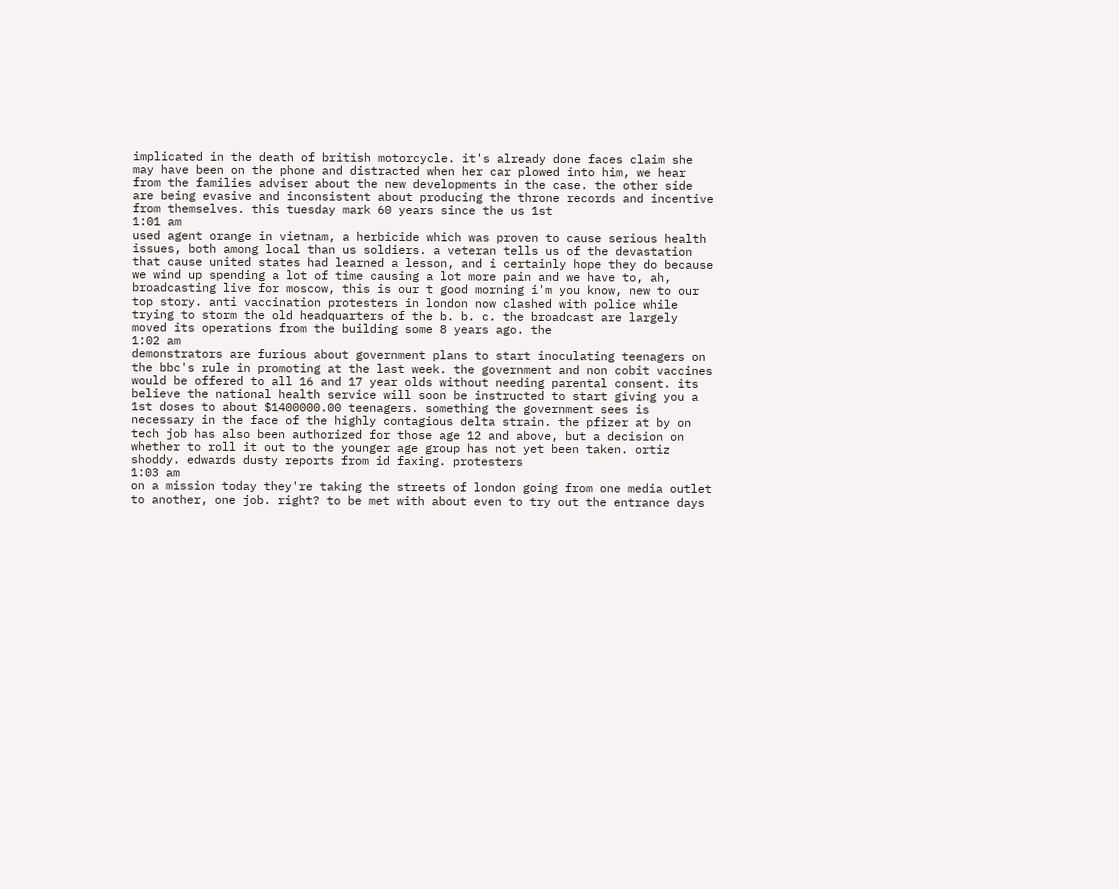implicated in the death of british motorcycle. it's already done faces claim she may have been on the phone and distracted when her car plowed into him, we hear from the families adviser about the new developments in the case. the other side are being evasive and inconsistent about producing the throne records and incentive from themselves. this tuesday mark 60 years since the us 1st
1:01 am
used agent orange in vietnam, a herbicide which was proven to cause serious health issues, both among local than us soldiers. a veteran tells us of the devastation that cause united states had learned a lesson, and i certainly hope they do because we wind up spending a lot of time causing a lot more pain and we have to, ah, broadcasting live for moscow, this is our t good morning i'm you know, new to our top story. anti vaccination protesters in london now clashed with police while trying to storm the old headquarters of the b. b. c. the broadcast are largely moved its operations from the building some 8 years ago. the
1:02 am
demonstrators are furious about government plans to start inoculating teenagers on the bbc's rule in promoting at the last week. the government and non cobit vaccines would be offered to all 16 and 17 year olds without needing parental consent. its believe the national health service will soon be instructed to start giving you a 1st doses to about $1400000.00 teenagers. something the government sees is necessary in the face of the highly contagious delta strain. the pfizer at by on tech job has also been authorized for those age 12 and above, but a decision on whether to roll it out to the younger age group has not yet been taken. ortiz shoddy. edwards dusty reports from id faxing. protesters
1:03 am
on a mission today they're taking the streets of london going from one media outlet to another, one job. right? to be met with about even to try out the entrance days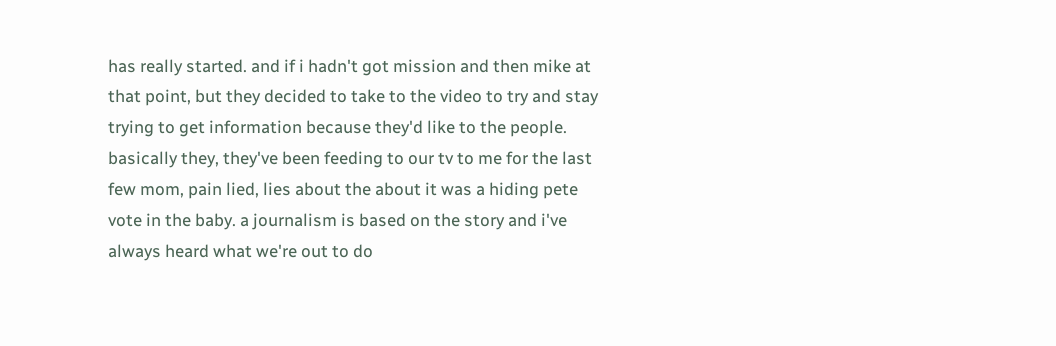has really started. and if i hadn't got mission and then mike at that point, but they decided to take to the video to try and stay trying to get information because they'd like to the people. basically they, they've been feeding to our tv to me for the last few mom, pain lied, lies about the about it was a hiding pete vote in the baby. a journalism is based on the story and i've always heard what we're out to do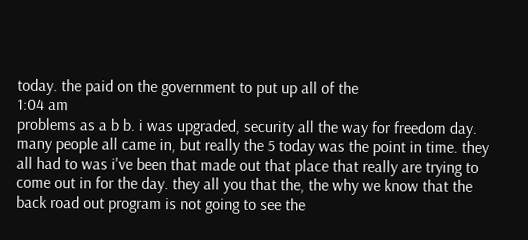today. the paid on the government to put up all of the
1:04 am
problems as a b b. i was upgraded, security all the way for freedom day. many people all came in, but really the 5 today was the point in time. they all had to was i've been that made out that place that really are trying to come out in for the day. they all you that the, the why we know that the back road out program is not going to see the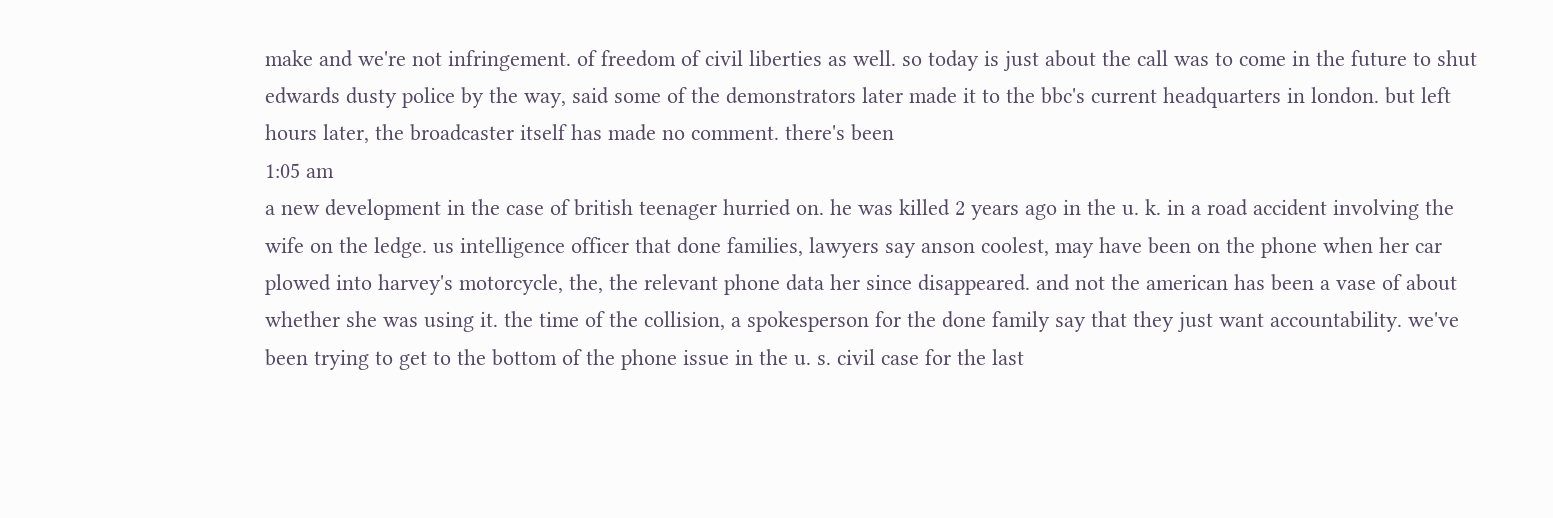make and we're not infringement. of freedom of civil liberties as well. so today is just about the call was to come in the future to shut edwards dusty police by the way, said some of the demonstrators later made it to the bbc's current headquarters in london. but left hours later, the broadcaster itself has made no comment. there's been
1:05 am
a new development in the case of british teenager hurried on. he was killed 2 years ago in the u. k. in a road accident involving the wife on the ledge. us intelligence officer that done families, lawyers say anson coolest, may have been on the phone when her car plowed into harvey's motorcycle, the, the relevant phone data her since disappeared. and not the american has been a vase of about whether she was using it. the time of the collision, a spokesperson for the done family say that they just want accountability. we've been trying to get to the bottom of the phone issue in the u. s. civil case for the last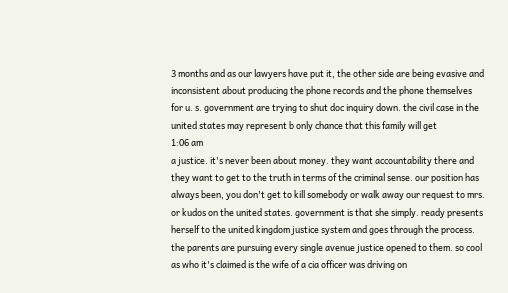3 months and as our lawyers have put it, the other side are being evasive and inconsistent about producing the phone records and the phone themselves for u. s. government are trying to shut doc inquiry down. the civil case in the united states may represent b only chance that this family will get
1:06 am
a justice. it's never been about money. they want accountability there and they want to get to the truth in terms of the criminal sense. our position has always been, you don't get to kill somebody or walk away our request to mrs. or kudos on the united states. government is that she simply. ready presents herself to the united kingdom justice system and goes through the process. the parents are pursuing every single avenue justice opened to them. so cool as who it's claimed is the wife of a cia officer was driving on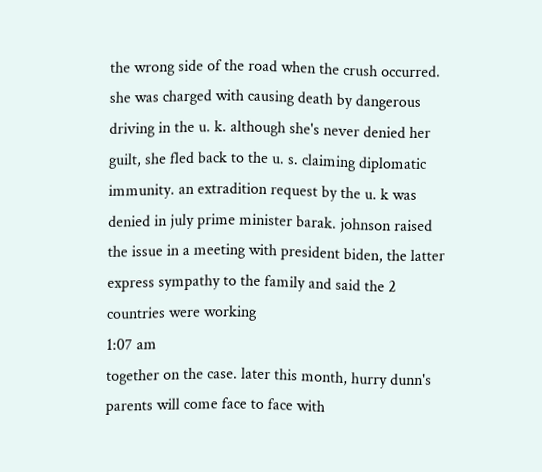the wrong side of the road when the crush occurred. she was charged with causing death by dangerous driving in the u. k. although she's never denied her guilt, she fled back to the u. s. claiming diplomatic immunity. an extradition request by the u. k was denied in july prime minister barak. johnson raised the issue in a meeting with president biden, the latter express sympathy to the family and said the 2 countries were working
1:07 am
together on the case. later this month, hurry dunn's parents will come face to face with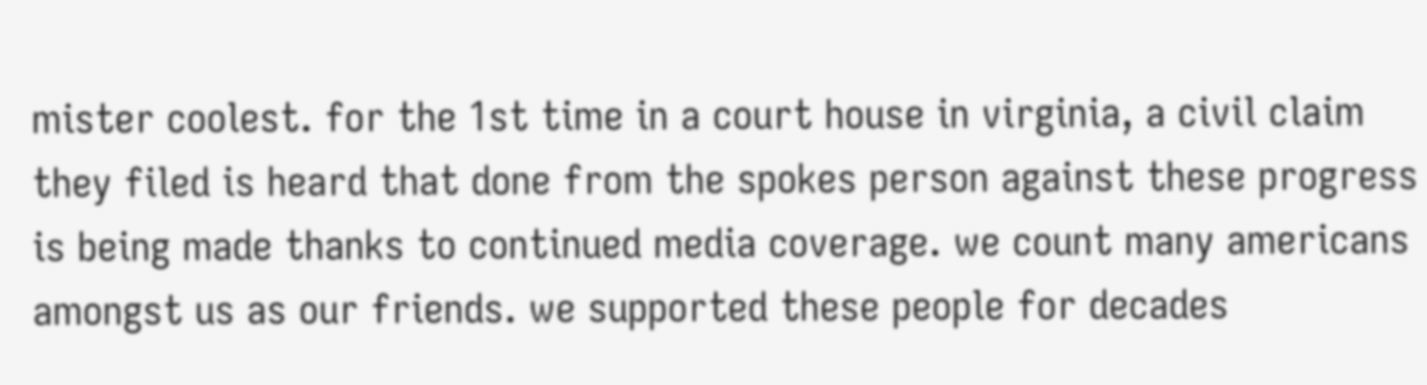mister coolest. for the 1st time in a court house in virginia, a civil claim they filed is heard that done from the spokes person against these progress is being made thanks to continued media coverage. we count many americans amongst us as our friends. we supported these people for decades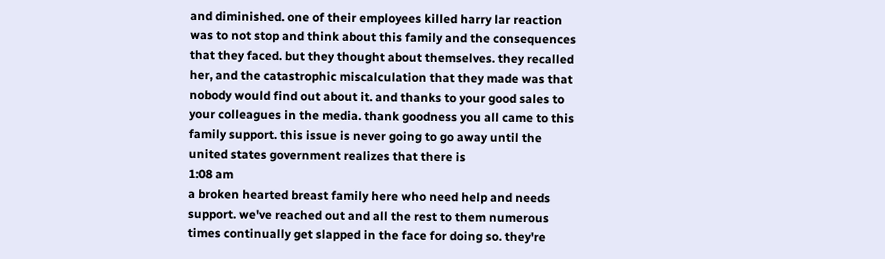and diminished. one of their employees killed harry lar reaction was to not stop and think about this family and the consequences that they faced. but they thought about themselves. they recalled her, and the catastrophic miscalculation that they made was that nobody would find out about it. and thanks to your good sales to your colleagues in the media. thank goodness you all came to this family support. this issue is never going to go away until the united states government realizes that there is
1:08 am
a broken hearted breast family here who need help and needs support. we've reached out and all the rest to them numerous times continually get slapped in the face for doing so. they're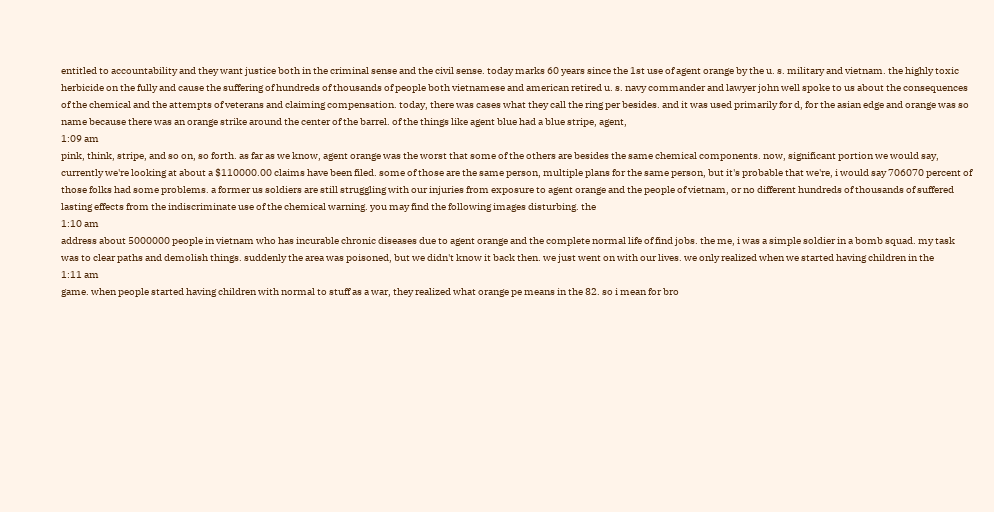entitled to accountability and they want justice both in the criminal sense and the civil sense. today marks 60 years since the 1st use of agent orange by the u. s. military and vietnam. the highly toxic herbicide on the fully and cause the suffering of hundreds of thousands of people both vietnamese and american retired u. s. navy commander and lawyer john well spoke to us about the consequences of the chemical and the attempts of veterans and claiming compensation. today, there was cases what they call the ring per besides. and it was used primarily for d, for the asian edge and orange was so name because there was an orange strike around the center of the barrel. of the things like agent blue had a blue stripe, agent,
1:09 am
pink, think, stripe, and so on, so forth. as far as we know, agent orange was the worst that some of the others are besides the same chemical components. now, significant portion we would say, currently we're looking at about a $110000.00 claims have been filed. some of those are the same person, multiple plans for the same person, but it's probable that we're, i would say 706070 percent of those folks had some problems. a former us soldiers are still struggling with our injuries from exposure to agent orange and the people of vietnam, or no different hundreds of thousands of suffered lasting effects from the indiscriminate use of the chemical warning. you may find the following images disturbing. the
1:10 am
address about 5000000 people in vietnam who has incurable chronic diseases due to agent orange and the complete normal life of find jobs. the me, i was a simple soldier in a bomb squad. my task was to clear paths and demolish things. suddenly the area was poisoned, but we didn't know it back then. we just went on with our lives. we only realized when we started having children in the
1:11 am
game. when people started having children with normal to stuff as a war, they realized what orange pe means in the 82. so i mean for bro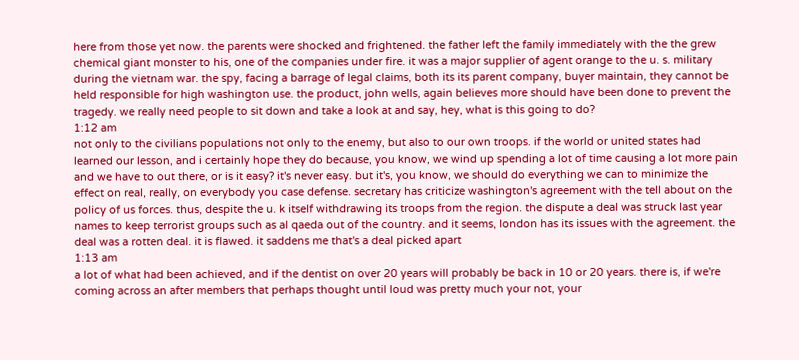here from those yet now. the parents were shocked and frightened. the father left the family immediately with the the grew chemical giant monster to his, one of the companies under fire. it was a major supplier of agent orange to the u. s. military during the vietnam war. the spy, facing a barrage of legal claims, both its its parent company, buyer maintain, they cannot be held responsible for high washington use. the product, john wells, again believes more should have been done to prevent the tragedy. we really need people to sit down and take a look at and say, hey, what is this going to do?
1:12 am
not only to the civilians populations not only to the enemy, but also to our own troops. if the world or united states had learned our lesson, and i certainly hope they do because, you know, we wind up spending a lot of time causing a lot more pain and we have to out there, or is it easy? it's never easy. but it's, you know, we should do everything we can to minimize the effect on real, really, on everybody you case defense. secretary has criticize washington's agreement with the tell about on the policy of us forces. thus, despite the u. k itself withdrawing its troops from the region. the dispute a deal was struck last year names to keep terrorist groups such as al qaeda out of the country. and it seems, london has its issues with the agreement. the deal was a rotten deal. it is flawed. it saddens me that's a deal picked apart
1:13 am
a lot of what had been achieved, and if the dentist on over 20 years will probably be back in 10 or 20 years. there is, if we're coming across an after members that perhaps thought until loud was pretty much your not, your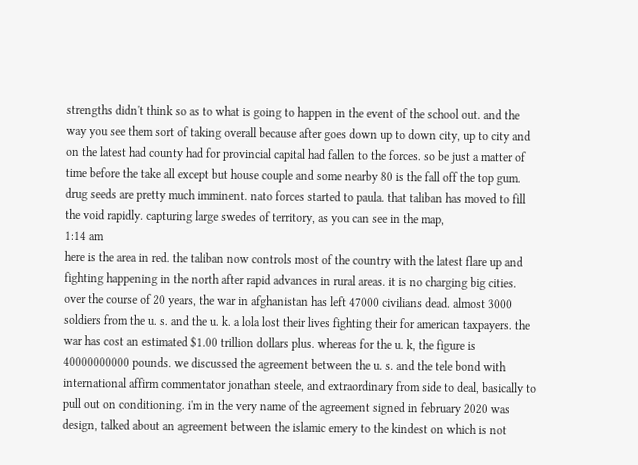strengths didn't think so as to what is going to happen in the event of the school out. and the way you see them sort of taking overall because after goes down up to down city, up to city and on the latest had county had for provincial capital had fallen to the forces. so be just a matter of time before the take all except but house couple and some nearby 80 is the fall off the top gum. drug seeds are pretty much imminent. nato forces started to paula. that taliban has moved to fill the void rapidly. capturing large swedes of territory, as you can see in the map,
1:14 am
here is the area in red. the taliban now controls most of the country with the latest flare up and fighting happening in the north after rapid advances in rural areas. it is no charging big cities. over the course of 20 years, the war in afghanistan has left 47000 civilians dead. almost 3000 soldiers from the u. s. and the u. k. a lola lost their lives fighting their for american taxpayers. the war has cost an estimated $1.00 trillion dollars plus. whereas for the u. k, the figure is 40000000000 pounds. we discussed the agreement between the u. s. and the tele bond with international affirm commentator jonathan steele, and extraordinary from side to deal, basically to pull out on conditioning. i'm in the very name of the agreement signed in february 2020 was design, talked about an agreement between the islamic emery to the kindest on which is not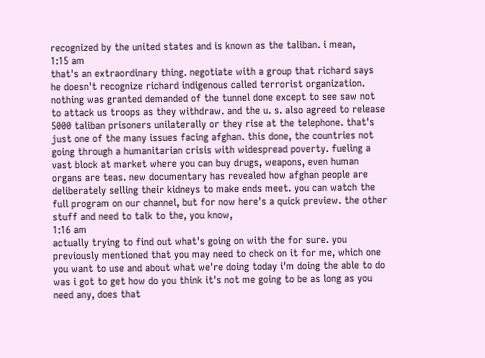recognized by the united states and is known as the taliban. i mean,
1:15 am
that's an extraordinary thing. negotiate with a group that richard says he doesn't recognize richard indigenous called terrorist organization. nothing was granted demanded of the tunnel done except to see saw not to attack us troops as they withdraw. and the u. s. also agreed to release 5000 taliban prisoners unilaterally or they rise at the telephone. that's just one of the many issues facing afghan. this done, the countries not going through a humanitarian crisis with widespread poverty. fueling a vast block at market where you can buy drugs, weapons, even human organs are teas. new documentary has revealed how afghan people are deliberately selling their kidneys to make ends meet. you can watch the full program on our channel, but for now here's a quick preview. the other stuff and need to talk to the, you know,
1:16 am
actually trying to find out what's going on with the for sure. you previously mentioned that you may need to check on it for me, which one you want to use and about what we're doing today i'm doing the able to do was i got to get how do you think it's not me going to be as long as you need any, does that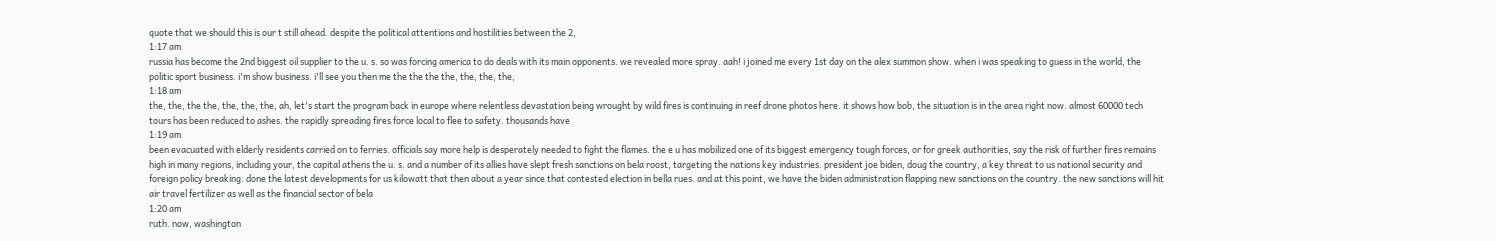quote that we should this is our t still ahead. despite the political attentions and hostilities between the 2,
1:17 am
russia has become the 2nd biggest oil supplier to the u. s. so was forcing america to do deals with its main opponents. we revealed more spray. aah! i joined me every 1st day on the alex summon show. when i was speaking to guess in the world, the politic sport business. i'm show business. i'll see you then me the the the the, the, the, the,
1:18 am
the, the, the the, the, the, the, ah, let's start the program back in europe where relentless devastation being wrought by wild fires is continuing in reef drone photos here. it shows how bob, the situation is in the area right now. almost 60000 tech tours has been reduced to ashes. the rapidly spreading fires force local to flee to safety. thousands have
1:19 am
been evacuated with elderly residents carried on to ferries. officials say more help is desperately needed to fight the flames. the e u has mobilized one of its biggest emergency tough forces, or for greek authorities, say the risk of further fires remains high in many regions, including your, the capital athens the u. s. and a number of its allies have slept fresh sanctions on bela roost, targeting the nations key industries. president joe biden, doug the country, a key threat to us national security and foreign policy breaking. done the latest developments for us kilowatt that then about a year since that contested election in bella rues. and at this point, we have the biden administration flapping new sanctions on the country. the new sanctions will hit air travel fertilizer as well as the financial sector of bela
1:20 am
ruth. now, washington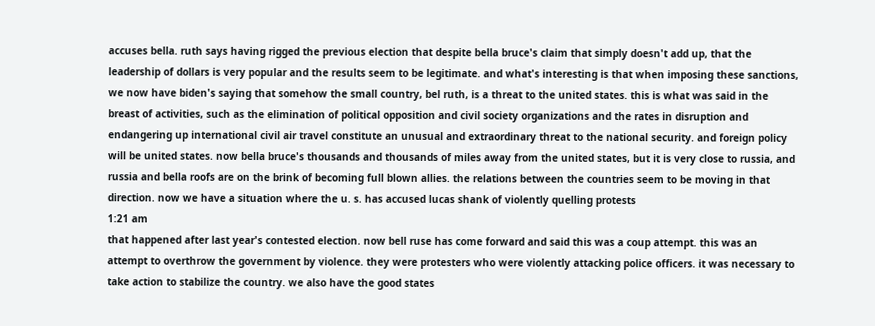accuses bella. ruth says having rigged the previous election that despite bella bruce's claim that simply doesn't add up, that the leadership of dollars is very popular and the results seem to be legitimate. and what's interesting is that when imposing these sanctions, we now have biden's saying that somehow the small country, bel ruth, is a threat to the united states. this is what was said in the breast of activities, such as the elimination of political opposition and civil society organizations and the rates in disruption and endangering up international civil air travel constitute an unusual and extraordinary threat to the national security. and foreign policy will be united states. now bella bruce's thousands and thousands of miles away from the united states, but it is very close to russia, and russia and bella roofs are on the brink of becoming full blown allies. the relations between the countries seem to be moving in that direction. now we have a situation where the u. s. has accused lucas shank of violently quelling protests
1:21 am
that happened after last year's contested election. now bell ruse has come forward and said this was a coup attempt. this was an attempt to overthrow the government by violence. they were protesters who were violently attacking police officers. it was necessary to take action to stabilize the country. we also have the good states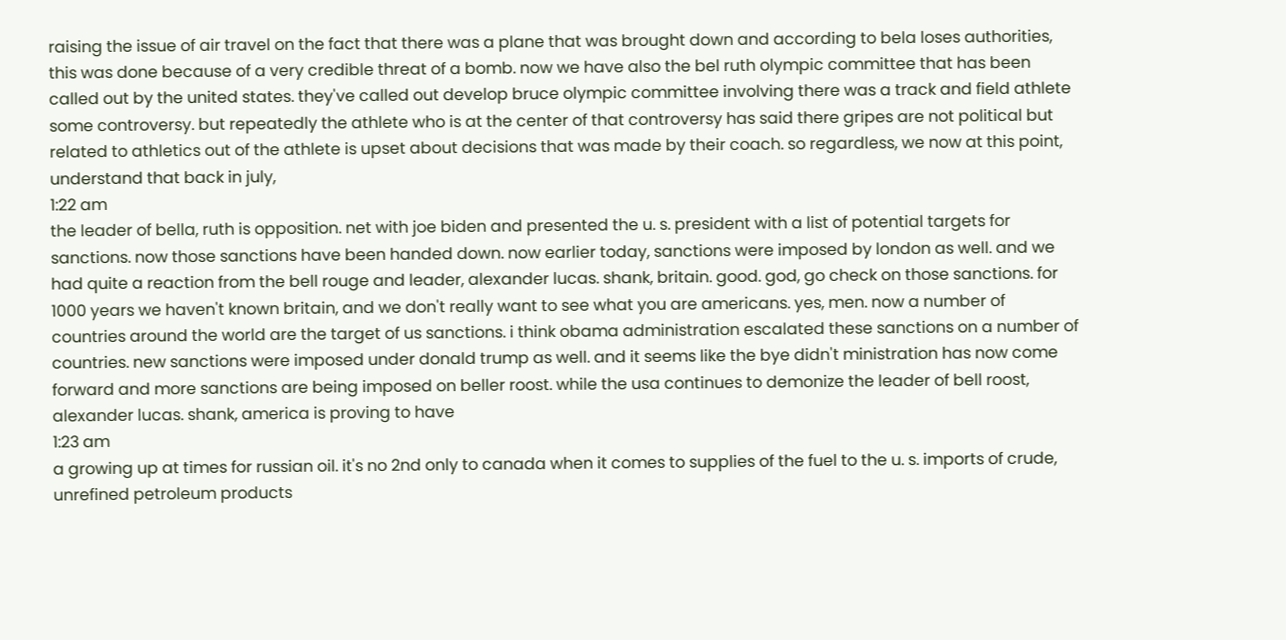raising the issue of air travel on the fact that there was a plane that was brought down and according to bela loses authorities, this was done because of a very credible threat of a bomb. now we have also the bel ruth olympic committee that has been called out by the united states. they've called out develop bruce olympic committee involving there was a track and field athlete some controversy. but repeatedly the athlete who is at the center of that controversy has said there gripes are not political but related to athletics out of the athlete is upset about decisions that was made by their coach. so regardless, we now at this point, understand that back in july,
1:22 am
the leader of bella, ruth is opposition. net with joe biden and presented the u. s. president with a list of potential targets for sanctions. now those sanctions have been handed down. now earlier today, sanctions were imposed by london as well. and we had quite a reaction from the bell rouge and leader, alexander lucas. shank, britain. good. god, go check on those sanctions. for 1000 years we haven't known britain, and we don't really want to see what you are americans. yes, men. now a number of countries around the world are the target of us sanctions. i think obama administration escalated these sanctions on a number of countries. new sanctions were imposed under donald trump as well. and it seems like the bye didn't ministration has now come forward and more sanctions are being imposed on beller roost. while the usa continues to demonize the leader of bell roost, alexander lucas. shank, america is proving to have
1:23 am
a growing up at times for russian oil. it's no 2nd only to canada when it comes to supplies of the fuel to the u. s. imports of crude, unrefined petroleum products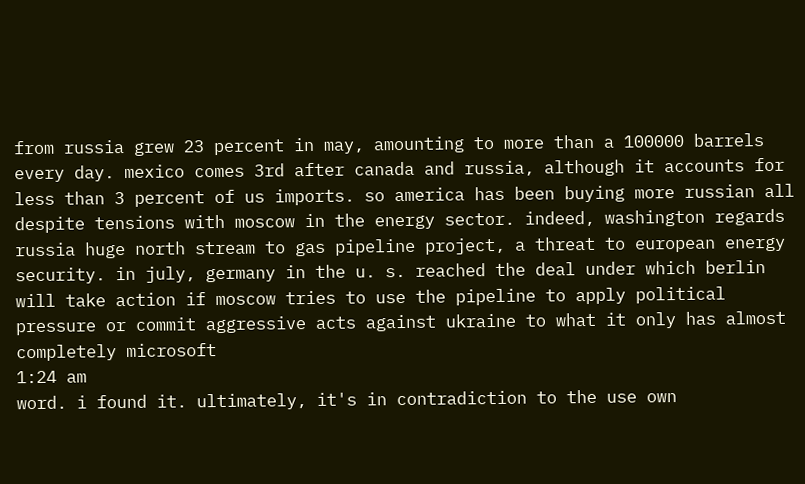from russia grew 23 percent in may, amounting to more than a 100000 barrels every day. mexico comes 3rd after canada and russia, although it accounts for less than 3 percent of us imports. so america has been buying more russian all despite tensions with moscow in the energy sector. indeed, washington regards russia huge north stream to gas pipeline project, a threat to european energy security. in july, germany in the u. s. reached the deal under which berlin will take action if moscow tries to use the pipeline to apply political pressure or commit aggressive acts against ukraine to what it only has almost completely microsoft
1:24 am
word. i found it. ultimately, it's in contradiction to the use own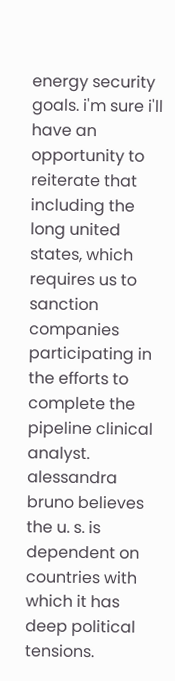energy security goals. i'm sure i'll have an opportunity to reiterate that including the long united states, which requires us to sanction companies participating in the efforts to complete the pipeline clinical analyst. alessandra bruno believes the u. s. is dependent on countries with which it has deep political tensions.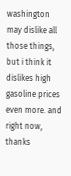washington may dislike all those things, but i think it dislikes high gasoline prices even more. and right now, thanks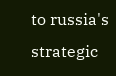to russia's strategic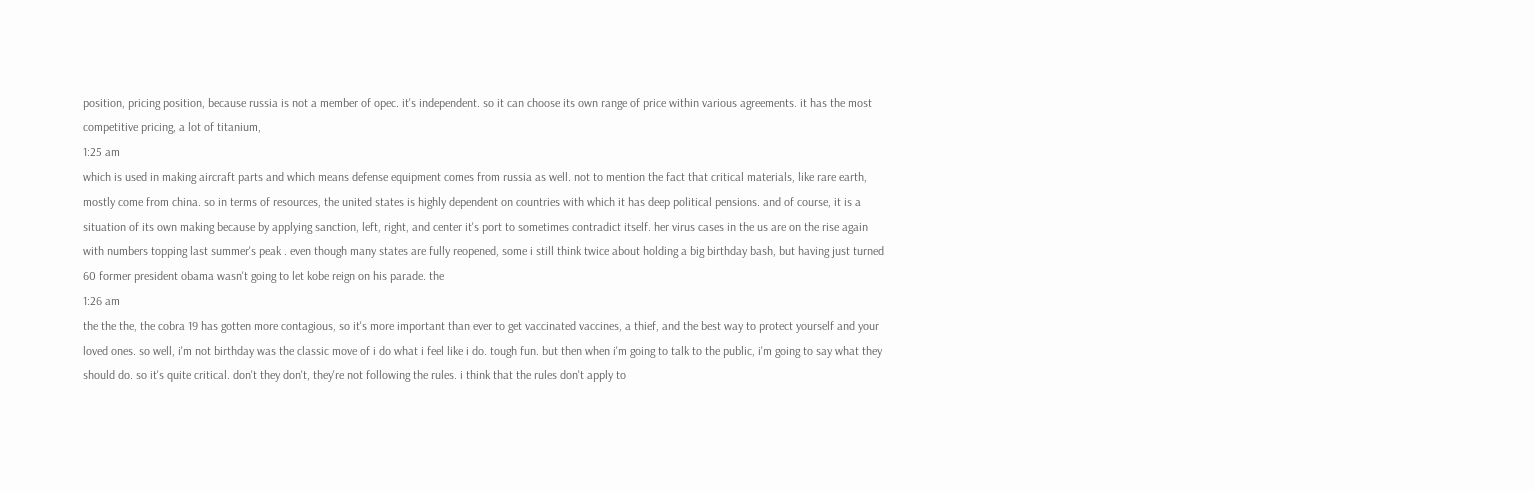position, pricing position, because russia is not a member of opec. it's independent. so it can choose its own range of price within various agreements. it has the most competitive pricing, a lot of titanium,
1:25 am
which is used in making aircraft parts and which means defense equipment comes from russia as well. not to mention the fact that critical materials, like rare earth, mostly come from china. so in terms of resources, the united states is highly dependent on countries with which it has deep political pensions. and of course, it is a situation of its own making because by applying sanction, left, right, and center it's port to sometimes contradict itself. her virus cases in the us are on the rise again with numbers topping last summer's peak . even though many states are fully reopened, some i still think twice about holding a big birthday bash, but having just turned 60 former president obama wasn't going to let kobe reign on his parade. the
1:26 am
the the the, the cobra 19 has gotten more contagious, so it's more important than ever to get vaccinated vaccines, a thief, and the best way to protect yourself and your loved ones. so well, i'm not birthday was the classic move of i do what i feel like i do. tough fun. but then when i'm going to talk to the public, i'm going to say what they should do. so it's quite critical. don't they don't, they're not following the rules. i think that the rules don't apply to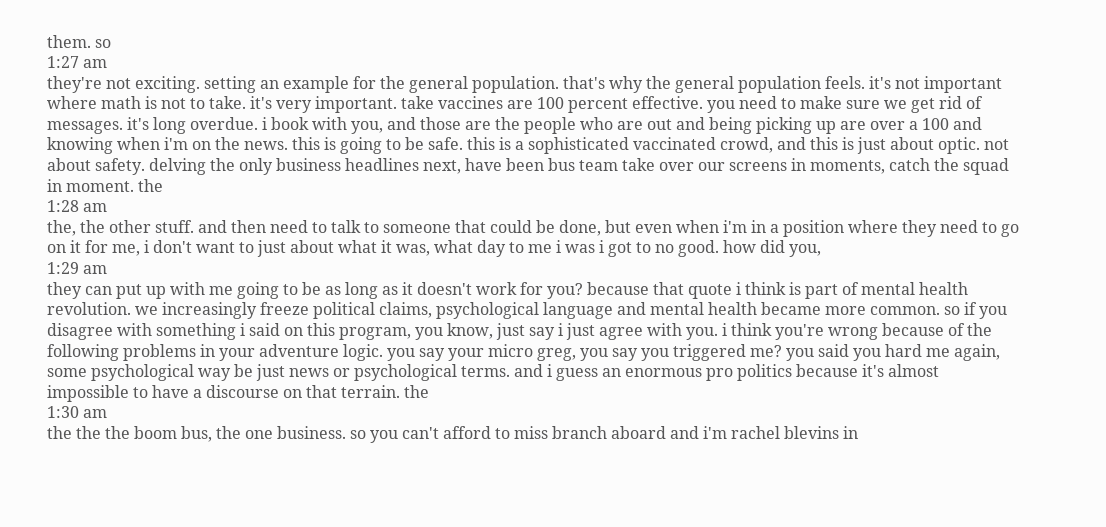them. so
1:27 am
they're not exciting. setting an example for the general population. that's why the general population feels. it's not important where math is not to take. it's very important. take vaccines are 100 percent effective. you need to make sure we get rid of messages. it's long overdue. i book with you, and those are the people who are out and being picking up are over a 100 and knowing when i'm on the news. this is going to be safe. this is a sophisticated vaccinated crowd, and this is just about optic. not about safety. delving the only business headlines next, have been bus team take over our screens in moments, catch the squad in moment. the
1:28 am
the, the other stuff. and then need to talk to someone that could be done, but even when i'm in a position where they need to go on it for me, i don't want to just about what it was, what day to me i was i got to no good. how did you,
1:29 am
they can put up with me going to be as long as it doesn't work for you? because that quote i think is part of mental health revolution. we increasingly freeze political claims, psychological language and mental health became more common. so if you disagree with something i said on this program, you know, just say i just agree with you. i think you're wrong because of the following problems in your adventure logic. you say your micro greg, you say you triggered me? you said you hard me again, some psychological way be just news or psychological terms. and i guess an enormous pro politics because it's almost impossible to have a discourse on that terrain. the
1:30 am
the the the boom bus, the one business. so you can't afford to miss branch aboard and i'm rachel blevins in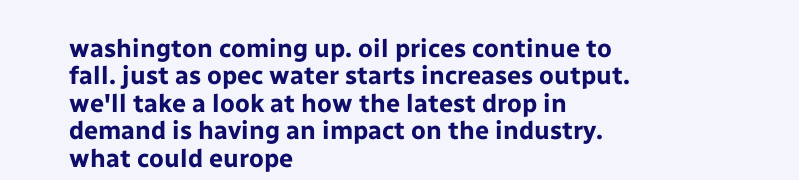washington coming up. oil prices continue to fall. just as opec water starts increases output. we'll take a look at how the latest drop in demand is having an impact on the industry. what could europe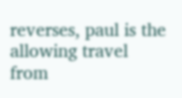reverses, paul is the allowing travel from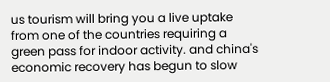us tourism will bring you a live uptake from one of the countries requiring a green pass for indoor activity. and china's economic recovery has begun to slow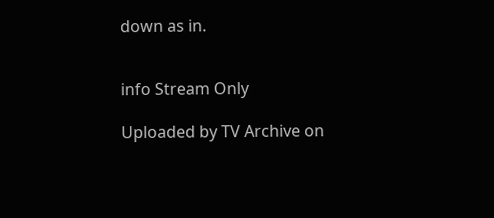down as in.


info Stream Only

Uploaded by TV Archive on